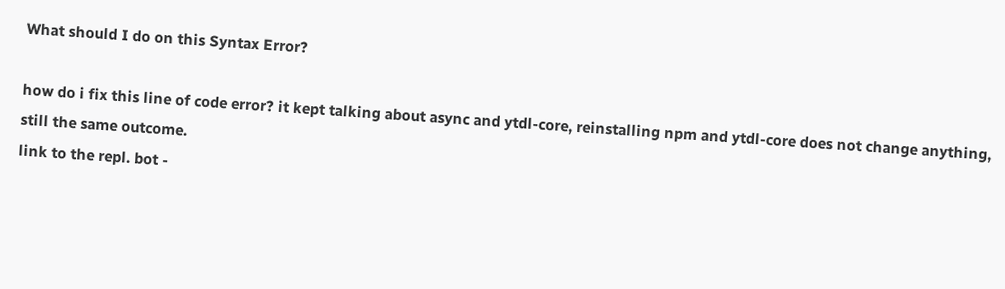What should I do on this Syntax Error?

how do i fix this line of code error? it kept talking about async and ytdl-core, reinstalling npm and ytdl-core does not change anything, still the same outcome.
link to the repl. bot -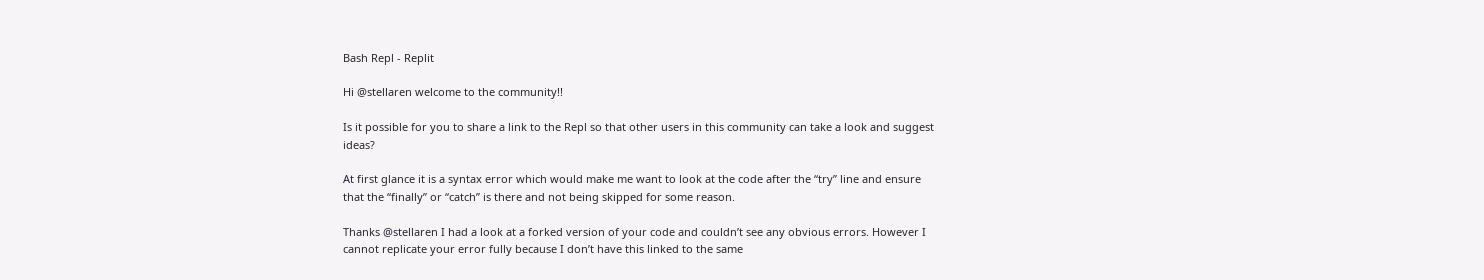Bash Repl - Replit

Hi @stellaren welcome to the community!!

Is it possible for you to share a link to the Repl so that other users in this community can take a look and suggest ideas?

At first glance it is a syntax error which would make me want to look at the code after the “try” line and ensure that the “finally” or “catch” is there and not being skipped for some reason.

Thanks @stellaren I had a look at a forked version of your code and couldn’t see any obvious errors. However I cannot replicate your error fully because I don’t have this linked to the same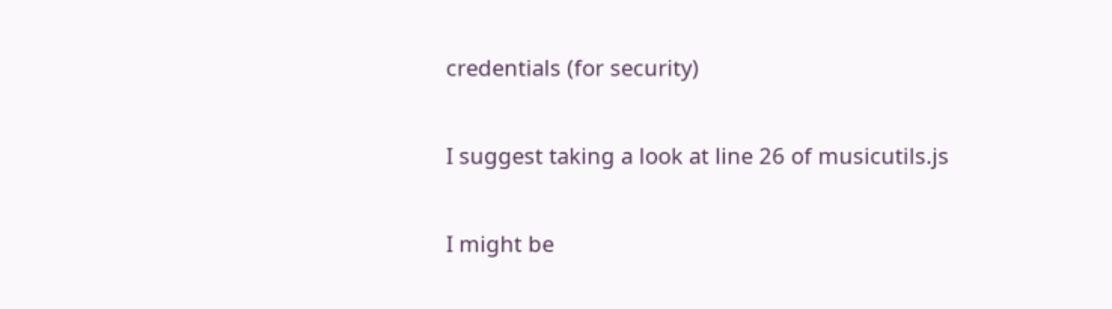credentials (for security)

I suggest taking a look at line 26 of musicutils.js

I might be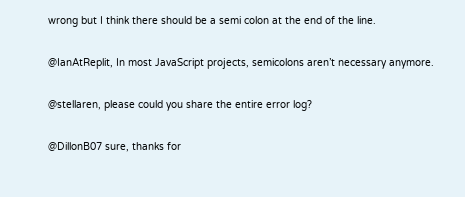wrong but I think there should be a semi colon at the end of the line.

@IanAtReplit, In most JavaScript projects, semicolons aren’t necessary anymore.

@stellaren, please could you share the entire error log?

@DillonB07 sure, thanks for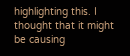highlighting this. I thought that it might be causing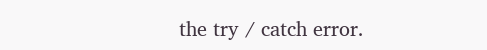the try / catch error.